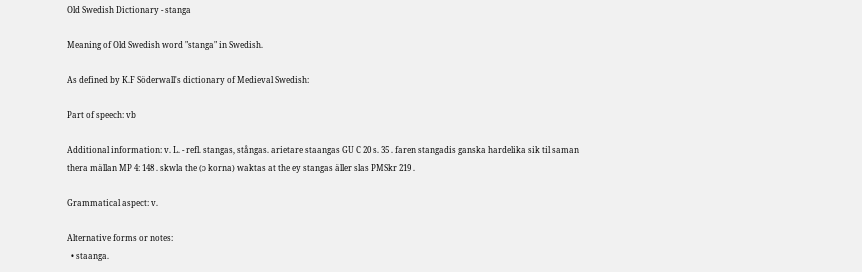Old Swedish Dictionary - stanga

Meaning of Old Swedish word "stanga" in Swedish.

As defined by K.F Söderwall's dictionary of Medieval Swedish:

Part of speech: vb

Additional information: v. L. - refl. stangas, stångas. arietare staangas GU C 20 s. 35 . faren stangadis ganska hardelika sik til saman thera mällan MP 4: 148 . skwla the (ɔ korna) waktas at the ey stangas äller slas PMSkr 219 .

Grammatical aspect: v.

Alternative forms or notes:
  • staanga.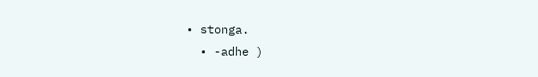• stonga.
  • -adhe )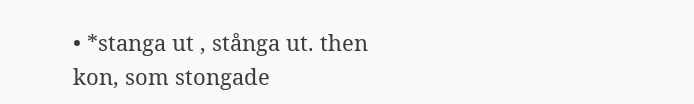• *stanga ut , stånga ut. then kon, som stongade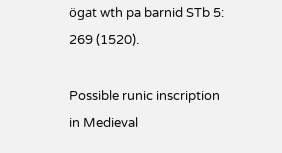ögat wth pa barnid STb 5: 269 (1520).

Possible runic inscription in Medieval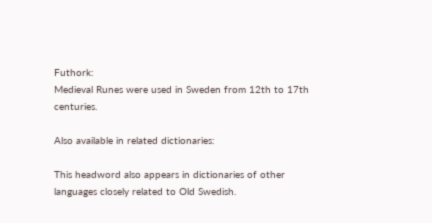Futhork:
Medieval Runes were used in Sweden from 12th to 17th centuries.

Also available in related dictionaries:

This headword also appears in dictionaries of other languages closely related to Old Swedish.